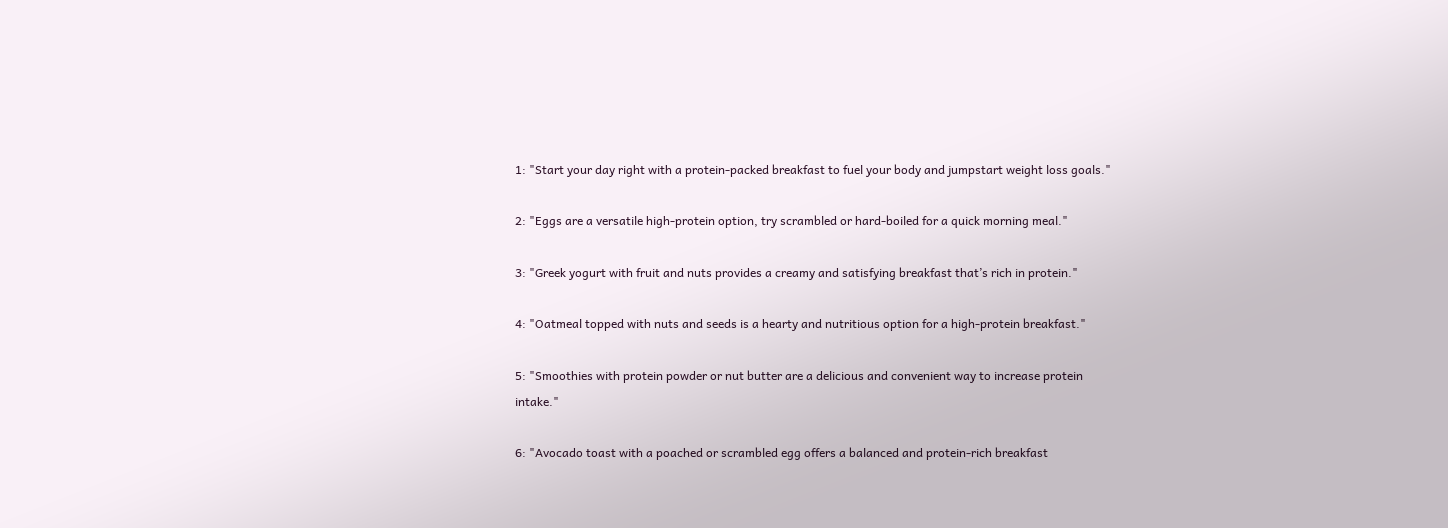1: "Start your day right with a protein-packed breakfast to fuel your body and jumpstart weight loss goals."

2: "Eggs are a versatile high-protein option, try scrambled or hard-boiled for a quick morning meal."

3: "Greek yogurt with fruit and nuts provides a creamy and satisfying breakfast that’s rich in protein."

4: "Oatmeal topped with nuts and seeds is a hearty and nutritious option for a high-protein breakfast."

5: "Smoothies with protein powder or nut butter are a delicious and convenient way to increase protein intake."

6: "Avocado toast with a poached or scrambled egg offers a balanced and protein-rich breakfast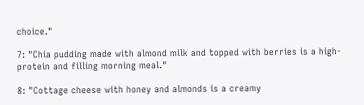choice."

7: "Chia pudding made with almond milk and topped with berries is a high-protein and filling morning meal."

8: "Cottage cheese with honey and almonds is a creamy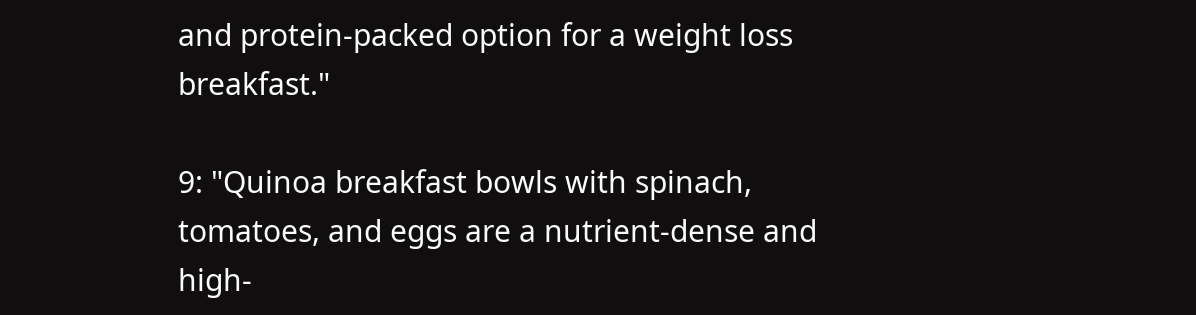and protein-packed option for a weight loss breakfast."

9: "Quinoa breakfast bowls with spinach, tomatoes, and eggs are a nutrient-dense and high-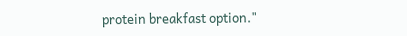protein breakfast option."